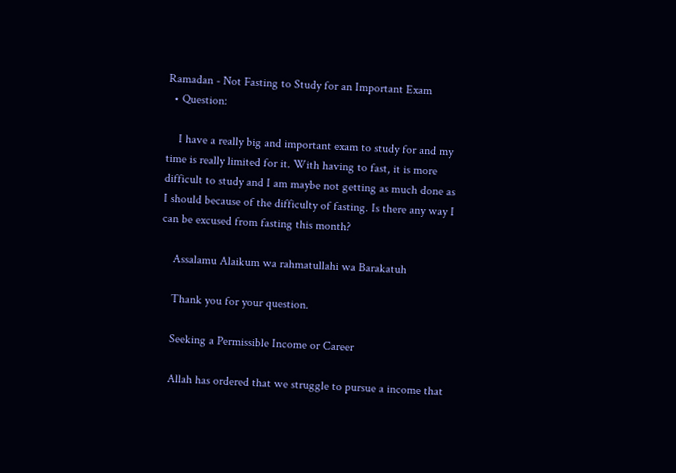Ramadan - Not Fasting to Study for an Important Exam
  • Question:

    I have a really big and important exam to study for and my time is really limited for it. With having to fast, it is more difficult to study and I am maybe not getting as much done as I should because of the difficulty of fasting. Is there any way I can be excused from fasting this month?

    Assalamu Alaikum wa rahmatullahi wa Barakatuh

    Thank you for your question.

    Seeking a Permissible Income or Career

    Allah has ordered that we struggle to pursue a income that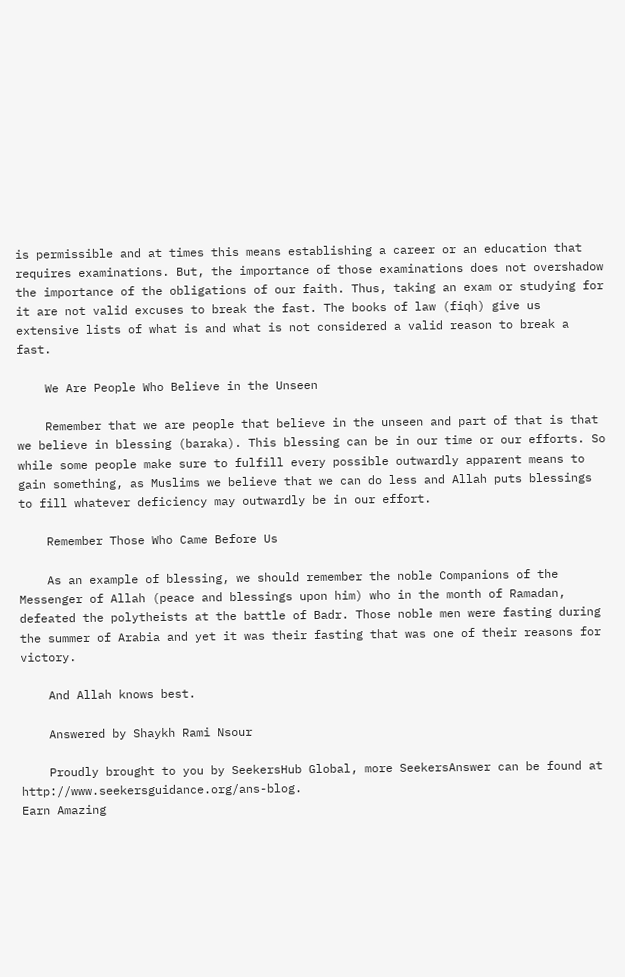is permissible and at times this means establishing a career or an education that requires examinations. But, the importance of those examinations does not overshadow the importance of the obligations of our faith. Thus, taking an exam or studying for it are not valid excuses to break the fast. The books of law (fiqh) give us extensive lists of what is and what is not considered a valid reason to break a fast.

    We Are People Who Believe in the Unseen

    Remember that we are people that believe in the unseen and part of that is that we believe in blessing (baraka). This blessing can be in our time or our efforts. So while some people make sure to fulfill every possible outwardly apparent means to gain something, as Muslims we believe that we can do less and Allah puts blessings to fill whatever deficiency may outwardly be in our effort.

    Remember Those Who Came Before Us

    As an example of blessing, we should remember the noble Companions of the Messenger of Allah (peace and blessings upon him) who in the month of Ramadan, defeated the polytheists at the battle of Badr. Those noble men were fasting during the summer of Arabia and yet it was their fasting that was one of their reasons for victory.

    And Allah knows best.

    Answered by Shaykh Rami Nsour

    Proudly brought to you by SeekersHub Global, more SeekersAnswer can be found at http://www.seekersguidance.org/ans-blog.
Earn Amazing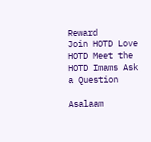Reward
Join HOTD Love HOTD Meet the HOTD Imams Ask a Question

Asalaam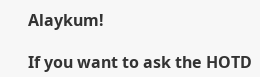Alaykum!

If you want to ask the HOTD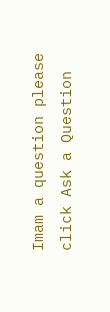Imam a question please click Ask a Question